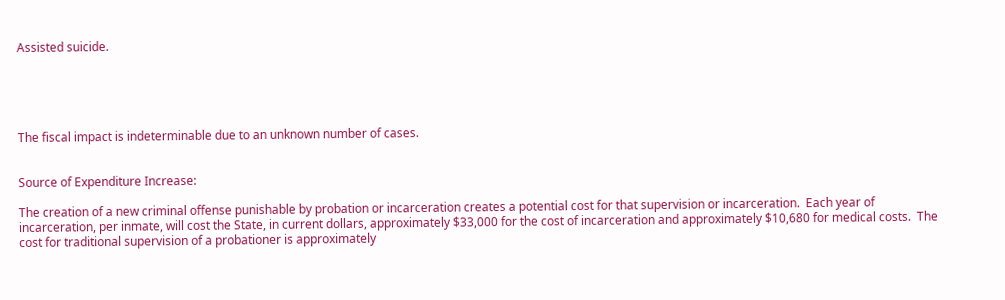Assisted suicide.





The fiscal impact is indeterminable due to an unknown number of cases.


Source of Expenditure Increase:

The creation of a new criminal offense punishable by probation or incarceration creates a potential cost for that supervision or incarceration.  Each year of incarceration, per inmate, will cost the State, in current dollars, approximately $33,000 for the cost of incarceration and approximately $10,680 for medical costs.  The cost for traditional supervision of a probationer is approximately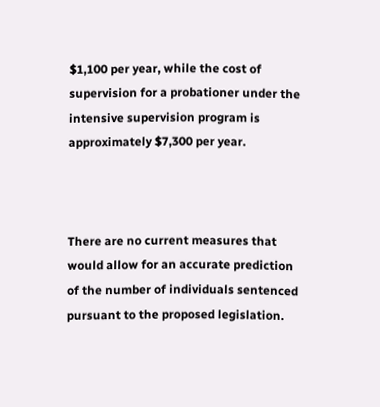$1,100 per year, while the cost of supervision for a probationer under the intensive supervision program is approximately $7,300 per year.



There are no current measures that would allow for an accurate prediction of the number of individuals sentenced pursuant to the proposed legislation.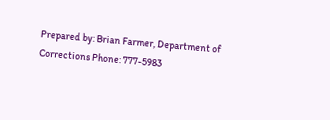Prepared by: Brian Farmer, Department of Corrections Phone: 777-5983